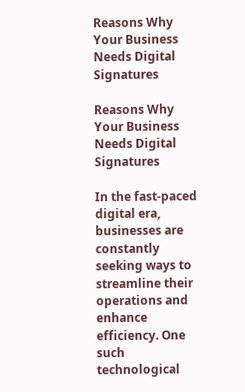Reasons Why Your Business Needs Digital Signatures

Reasons Why Your Business Needs Digital Signatures

In the fast-paced digital era, businesses are constantly seeking ways to streamline their operations and enhance efficiency. One such technological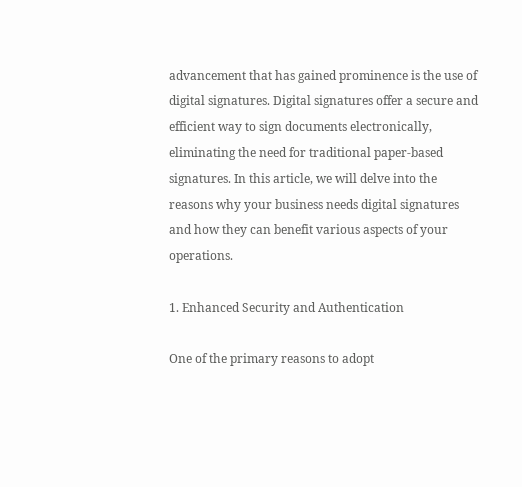advancement that has gained prominence is the use of digital signatures. Digital signatures offer a secure and efficient way to sign documents electronically, eliminating the need for traditional paper-based signatures. In this article, we will delve into the reasons why your business needs digital signatures and how they can benefit various aspects of your operations.

1. Enhanced Security and Authentication

One of the primary reasons to adopt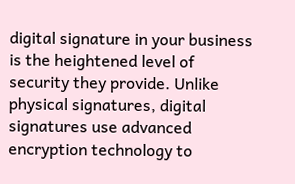digital signature in your business is the heightened level of security they provide. Unlike physical signatures, digital signatures use advanced encryption technology to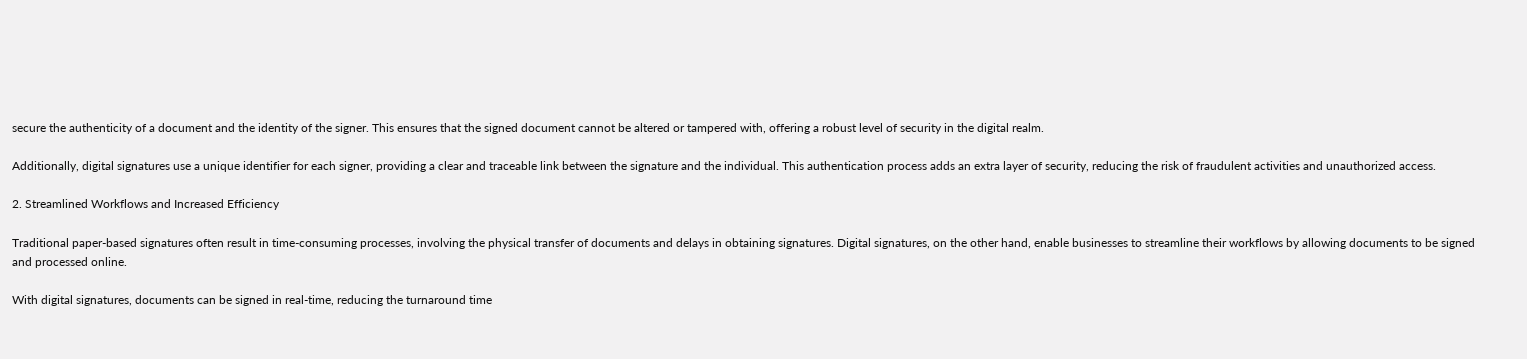secure the authenticity of a document and the identity of the signer. This ensures that the signed document cannot be altered or tampered with, offering a robust level of security in the digital realm.

Additionally, digital signatures use a unique identifier for each signer, providing a clear and traceable link between the signature and the individual. This authentication process adds an extra layer of security, reducing the risk of fraudulent activities and unauthorized access.

2. Streamlined Workflows and Increased Efficiency

Traditional paper-based signatures often result in time-consuming processes, involving the physical transfer of documents and delays in obtaining signatures. Digital signatures, on the other hand, enable businesses to streamline their workflows by allowing documents to be signed and processed online.

With digital signatures, documents can be signed in real-time, reducing the turnaround time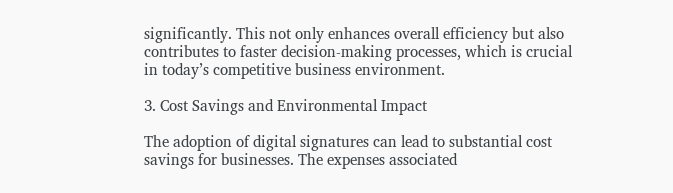significantly. This not only enhances overall efficiency but also contributes to faster decision-making processes, which is crucial in today’s competitive business environment.

3. Cost Savings and Environmental Impact

The adoption of digital signatures can lead to substantial cost savings for businesses. The expenses associated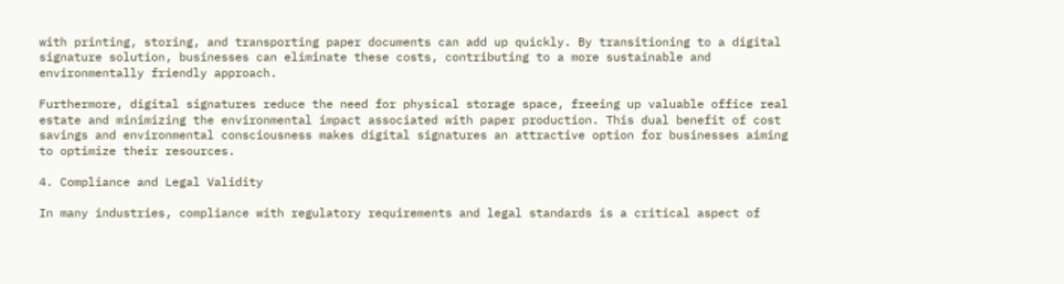with printing, storing, and transporting paper documents can add up quickly. By transitioning to a digital signature solution, businesses can eliminate these costs, contributing to a more sustainable and environmentally friendly approach.

Furthermore, digital signatures reduce the need for physical storage space, freeing up valuable office real estate and minimizing the environmental impact associated with paper production. This dual benefit of cost savings and environmental consciousness makes digital signatures an attractive option for businesses aiming to optimize their resources.

4. Compliance and Legal Validity

In many industries, compliance with regulatory requirements and legal standards is a critical aspect of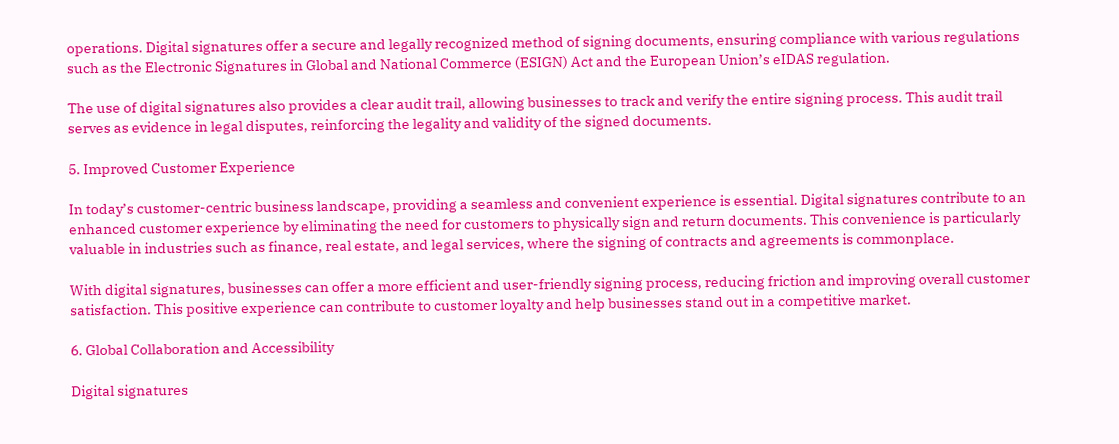operations. Digital signatures offer a secure and legally recognized method of signing documents, ensuring compliance with various regulations such as the Electronic Signatures in Global and National Commerce (ESIGN) Act and the European Union’s eIDAS regulation.

The use of digital signatures also provides a clear audit trail, allowing businesses to track and verify the entire signing process. This audit trail serves as evidence in legal disputes, reinforcing the legality and validity of the signed documents.

5. Improved Customer Experience

In today’s customer-centric business landscape, providing a seamless and convenient experience is essential. Digital signatures contribute to an enhanced customer experience by eliminating the need for customers to physically sign and return documents. This convenience is particularly valuable in industries such as finance, real estate, and legal services, where the signing of contracts and agreements is commonplace.

With digital signatures, businesses can offer a more efficient and user-friendly signing process, reducing friction and improving overall customer satisfaction. This positive experience can contribute to customer loyalty and help businesses stand out in a competitive market.

6. Global Collaboration and Accessibility

Digital signatures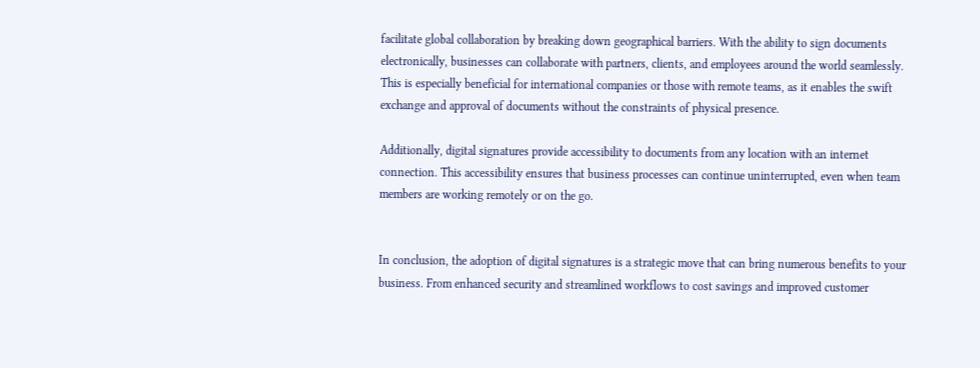facilitate global collaboration by breaking down geographical barriers. With the ability to sign documents electronically, businesses can collaborate with partners, clients, and employees around the world seamlessly. This is especially beneficial for international companies or those with remote teams, as it enables the swift exchange and approval of documents without the constraints of physical presence.

Additionally, digital signatures provide accessibility to documents from any location with an internet connection. This accessibility ensures that business processes can continue uninterrupted, even when team members are working remotely or on the go.


In conclusion, the adoption of digital signatures is a strategic move that can bring numerous benefits to your business. From enhanced security and streamlined workflows to cost savings and improved customer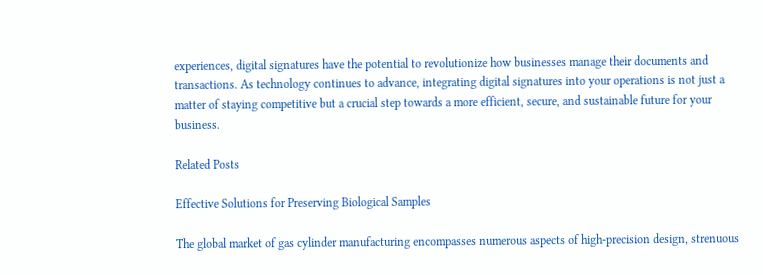experiences, digital signatures have the potential to revolutionize how businesses manage their documents and transactions. As technology continues to advance, integrating digital signatures into your operations is not just a matter of staying competitive but a crucial step towards a more efficient, secure, and sustainable future for your business.

Related Posts

Effective Solutions for Preserving Biological Samples

The global market of gas cylinder manufacturing encompasses numerous aspects of high-precision design, strenuous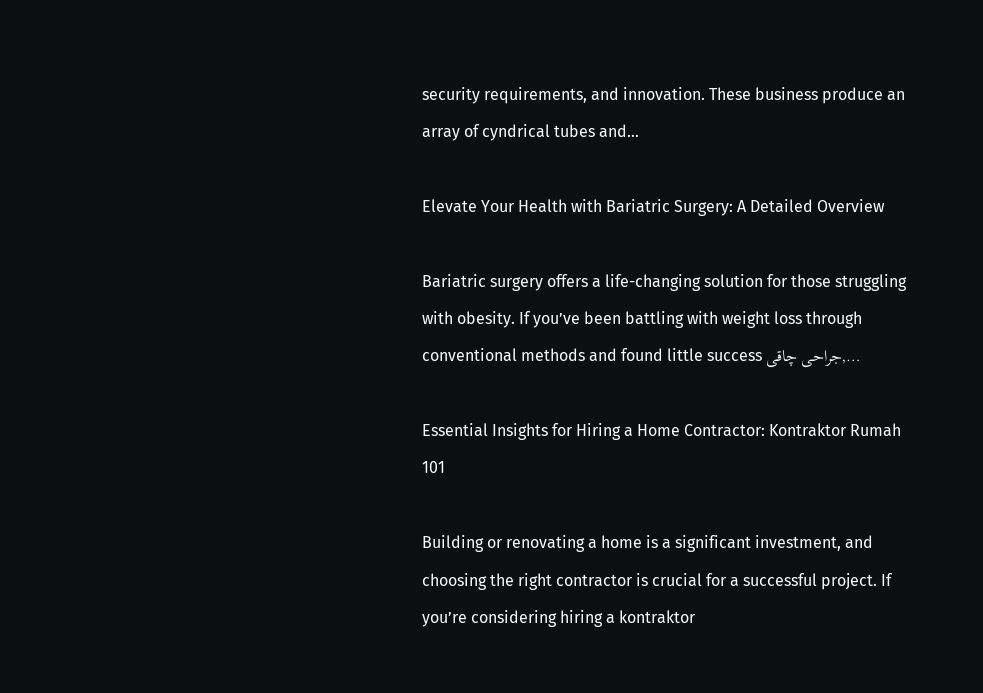security requirements, and innovation. These business produce an array of cyndrical tubes and…

Elevate Your Health with Bariatric Surgery: A Detailed Overview

Bariatric surgery offers a life-changing solution for those struggling with obesity. If you’ve been battling with weight loss through conventional methods and found little success جراحی چاقی,…

Essential Insights for Hiring a Home Contractor: Kontraktor Rumah 101

Building or renovating a home is a significant investment, and choosing the right contractor is crucial for a successful project. If you’re considering hiring a kontraktor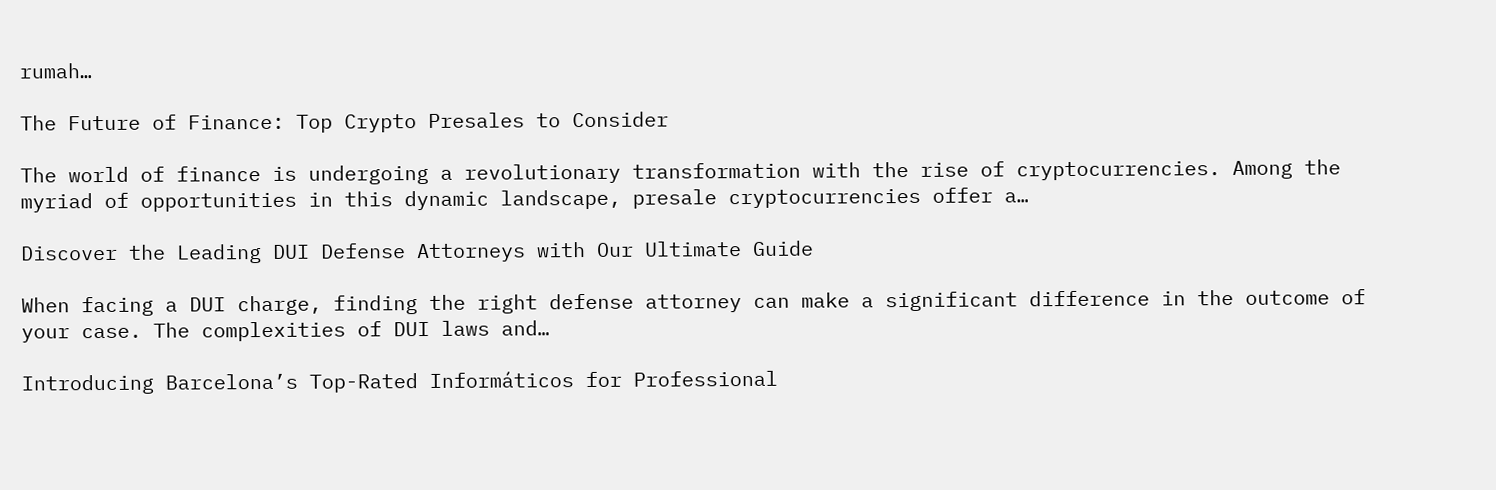rumah…

The Future of Finance: Top Crypto Presales to Consider

The world of finance is undergoing a revolutionary transformation with the rise of cryptocurrencies. Among the myriad of opportunities in this dynamic landscape, presale cryptocurrencies offer a…

Discover the Leading DUI Defense Attorneys with Our Ultimate Guide

When facing a DUI charge, finding the right defense attorney can make a significant difference in the outcome of your case. The complexities of DUI laws and…

Introducing Barcelona’s Top-Rated Informáticos for Professional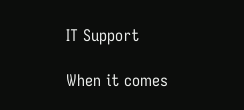IT Support

When it comes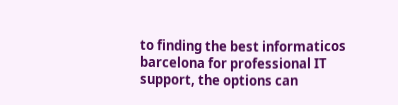to finding the best informaticos barcelona for professional IT support, the options can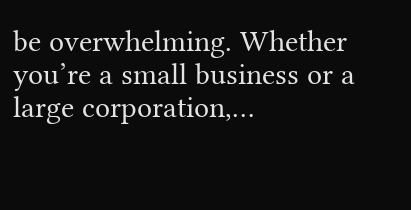be overwhelming. Whether you’re a small business or a large corporation,…